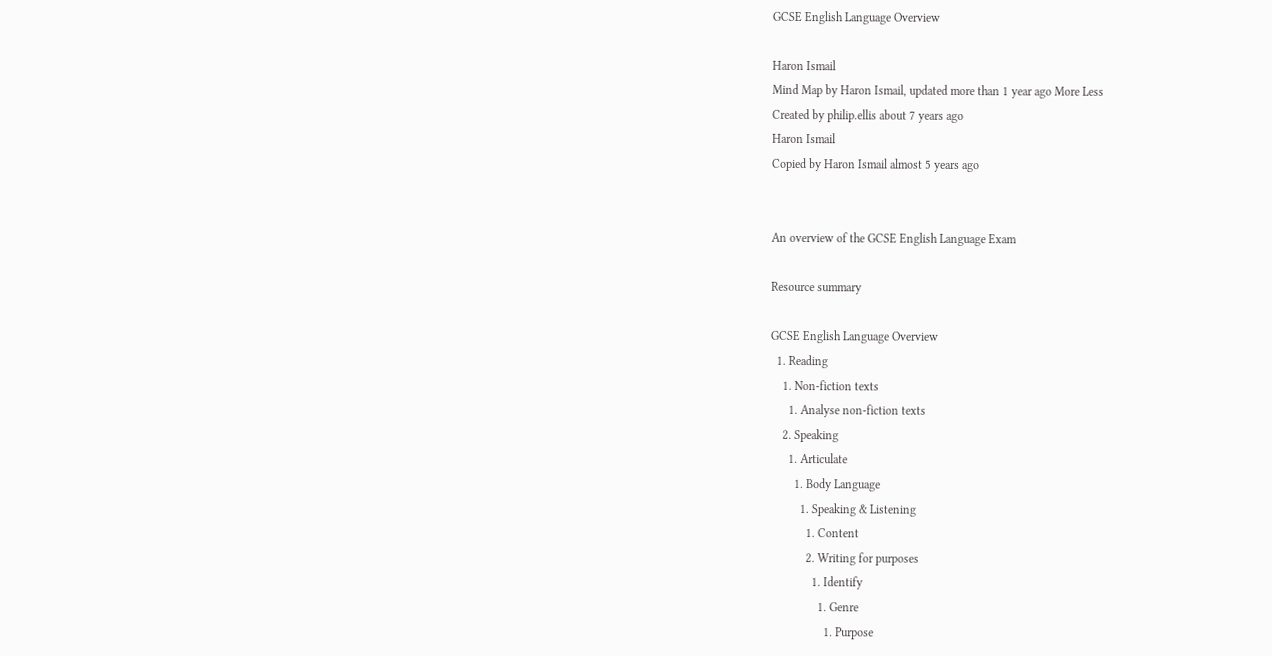GCSE English Language Overview

Haron Ismail
Mind Map by Haron Ismail, updated more than 1 year ago More Less
Created by philip.ellis about 7 years ago
Haron Ismail
Copied by Haron Ismail almost 5 years ago


An overview of the GCSE English Language Exam

Resource summary

GCSE English Language Overview
  1. Reading
    1. Non-fiction texts
      1. Analyse non-fiction texts
    2. Speaking
      1. Articulate
        1. Body Language
          1. Speaking & Listening
            1. Content
            2. Writing for purposes
              1. Identify
                1. Genre
                  1. Purpose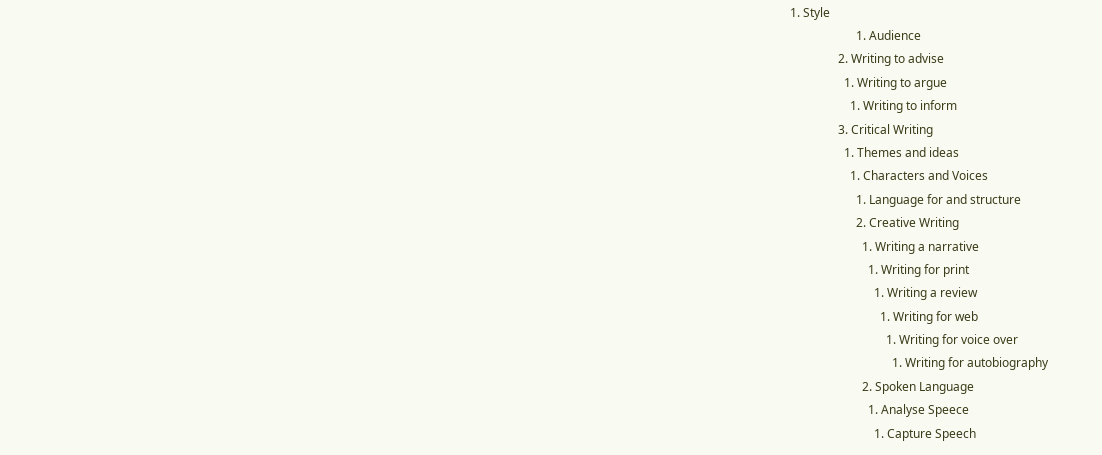1. Style
                      1. Audience
                2. Writing to advise
                  1. Writing to argue
                    1. Writing to inform
                3. Critical Writing
                  1. Themes and ideas
                    1. Characters and Voices
                      1. Language for and structure
                      2. Creative Writing
                        1. Writing a narrative
                          1. Writing for print
                            1. Writing a review
                              1. Writing for web
                                1. Writing for voice over
                                  1. Writing for autobiography
                        2. Spoken Language
                          1. Analyse Speece
                            1. Capture Speech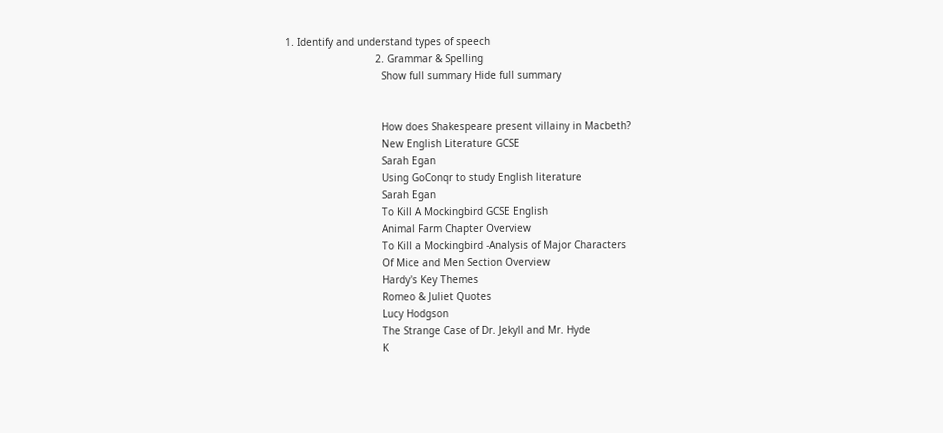1. Identify and understand types of speech
                              2. Grammar & Spelling
                                Show full summary Hide full summary


                                How does Shakespeare present villainy in Macbeth?
                                New English Literature GCSE
                                Sarah Egan
                                Using GoConqr to study English literature
                                Sarah Egan
                                To Kill A Mockingbird GCSE English
                                Animal Farm Chapter Overview
                                To Kill a Mockingbird -Analysis of Major Characters
                                Of Mice and Men Section Overview
                                Hardy's Key Themes
                                Romeo & Juliet Quotes
                                Lucy Hodgson
                                The Strange Case of Dr. Jekyll and Mr. Hyde
                                K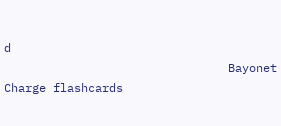d
                                Bayonet Charge flashcards